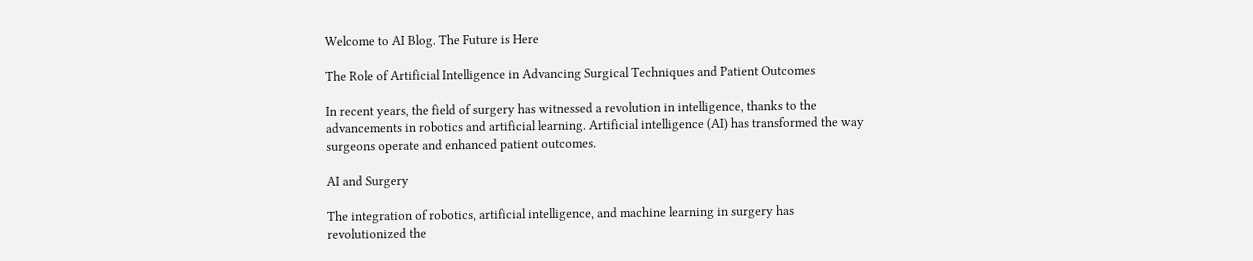Welcome to AI Blog. The Future is Here

The Role of Artificial Intelligence in Advancing Surgical Techniques and Patient Outcomes

In recent years, the field of surgery has witnessed a revolution in intelligence, thanks to the advancements in robotics and artificial learning. Artificial intelligence (AI) has transformed the way surgeons operate and enhanced patient outcomes.

AI and Surgery

The integration of robotics, artificial intelligence, and machine learning in surgery has revolutionized the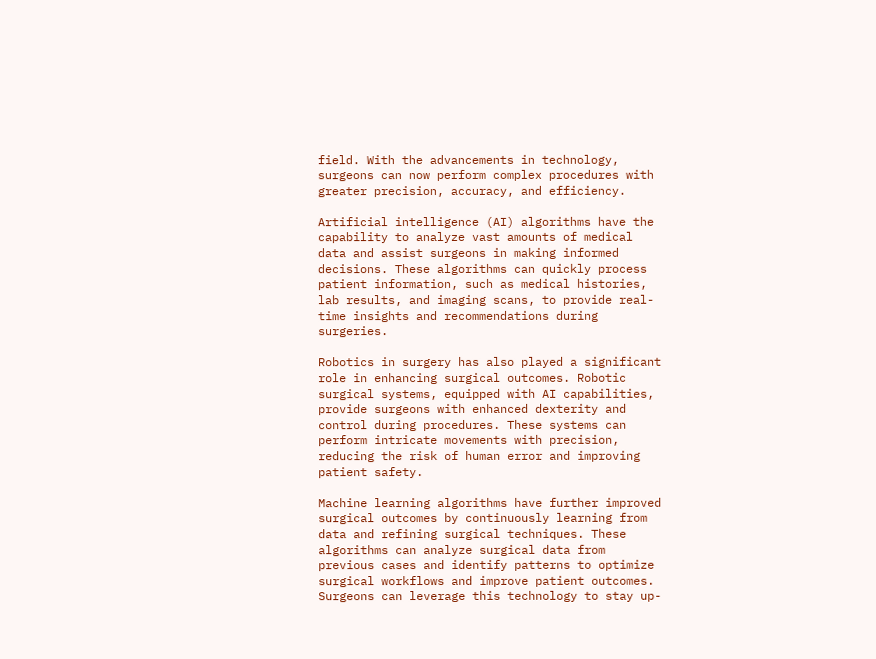field. With the advancements in technology, surgeons can now perform complex procedures with greater precision, accuracy, and efficiency.

Artificial intelligence (AI) algorithms have the capability to analyze vast amounts of medical data and assist surgeons in making informed decisions. These algorithms can quickly process patient information, such as medical histories, lab results, and imaging scans, to provide real-time insights and recommendations during surgeries.

Robotics in surgery has also played a significant role in enhancing surgical outcomes. Robotic surgical systems, equipped with AI capabilities, provide surgeons with enhanced dexterity and control during procedures. These systems can perform intricate movements with precision, reducing the risk of human error and improving patient safety.

Machine learning algorithms have further improved surgical outcomes by continuously learning from data and refining surgical techniques. These algorithms can analyze surgical data from previous cases and identify patterns to optimize surgical workflows and improve patient outcomes. Surgeons can leverage this technology to stay up-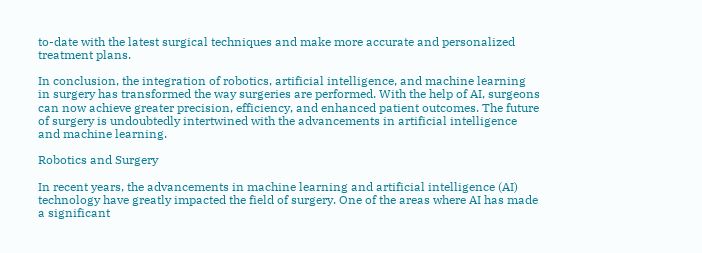to-date with the latest surgical techniques and make more accurate and personalized treatment plans.

In conclusion, the integration of robotics, artificial intelligence, and machine learning in surgery has transformed the way surgeries are performed. With the help of AI, surgeons can now achieve greater precision, efficiency, and enhanced patient outcomes. The future of surgery is undoubtedly intertwined with the advancements in artificial intelligence and machine learning.

Robotics and Surgery

In recent years, the advancements in machine learning and artificial intelligence (AI) technology have greatly impacted the field of surgery. One of the areas where AI has made a significant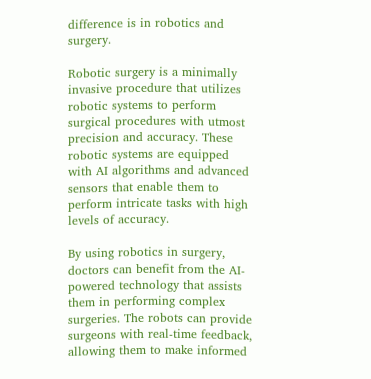difference is in robotics and surgery.

Robotic surgery is a minimally invasive procedure that utilizes robotic systems to perform surgical procedures with utmost precision and accuracy. These robotic systems are equipped with AI algorithms and advanced sensors that enable them to perform intricate tasks with high levels of accuracy.

By using robotics in surgery, doctors can benefit from the AI-powered technology that assists them in performing complex surgeries. The robots can provide surgeons with real-time feedback, allowing them to make informed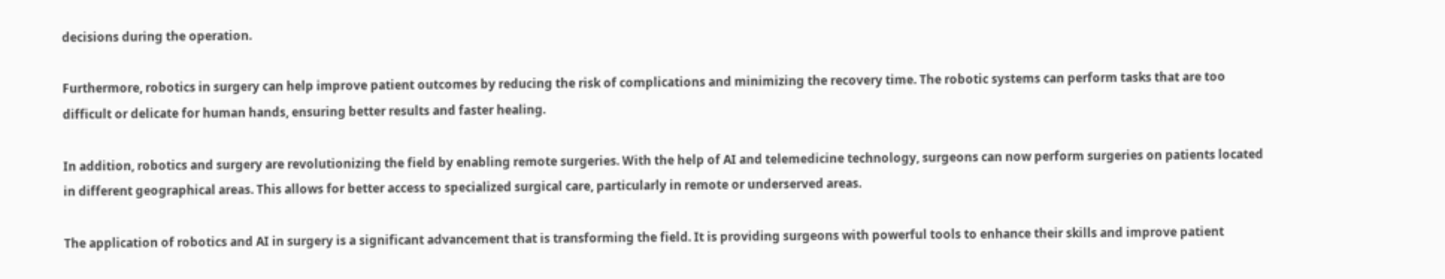decisions during the operation.

Furthermore, robotics in surgery can help improve patient outcomes by reducing the risk of complications and minimizing the recovery time. The robotic systems can perform tasks that are too difficult or delicate for human hands, ensuring better results and faster healing.

In addition, robotics and surgery are revolutionizing the field by enabling remote surgeries. With the help of AI and telemedicine technology, surgeons can now perform surgeries on patients located in different geographical areas. This allows for better access to specialized surgical care, particularly in remote or underserved areas.

The application of robotics and AI in surgery is a significant advancement that is transforming the field. It is providing surgeons with powerful tools to enhance their skills and improve patient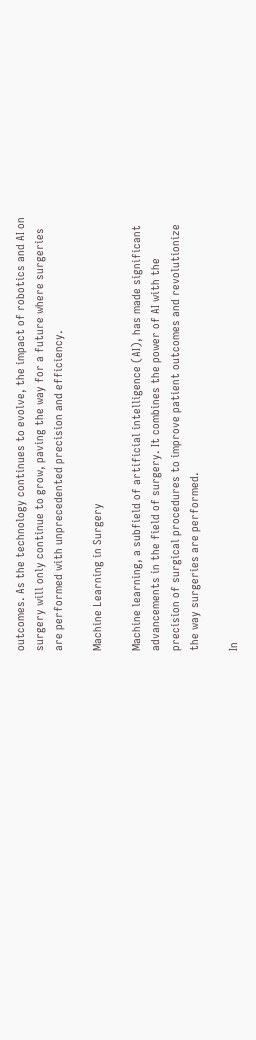outcomes. As the technology continues to evolve, the impact of robotics and AI on surgery will only continue to grow, paving the way for a future where surgeries are performed with unprecedented precision and efficiency.

Machine Learning in Surgery

Machine learning, a subfield of artificial intelligence (AI), has made significant advancements in the field of surgery. It combines the power of AI with the precision of surgical procedures to improve patient outcomes and revolutionize the way surgeries are performed.

In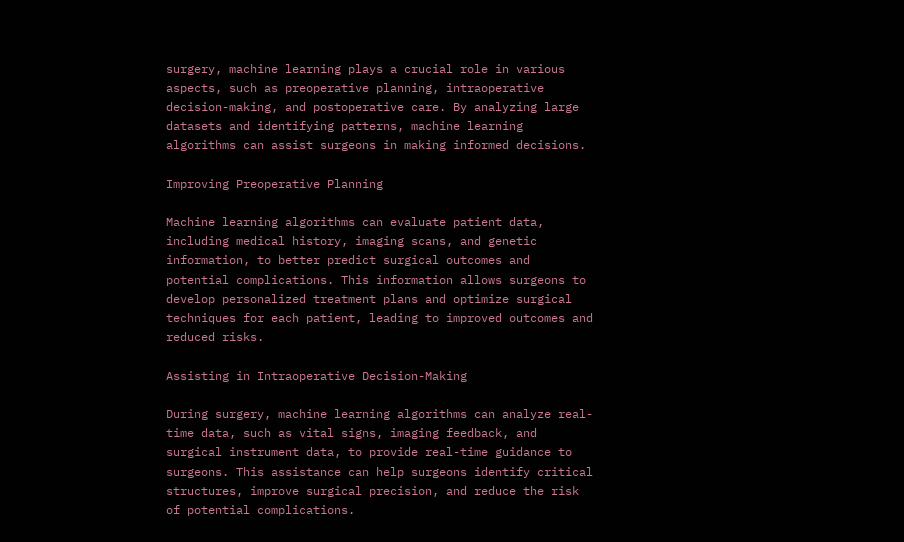surgery, machine learning plays a crucial role in various aspects, such as preoperative planning, intraoperative decision-making, and postoperative care. By analyzing large datasets and identifying patterns, machine learning algorithms can assist surgeons in making informed decisions.

Improving Preoperative Planning

Machine learning algorithms can evaluate patient data, including medical history, imaging scans, and genetic information, to better predict surgical outcomes and potential complications. This information allows surgeons to develop personalized treatment plans and optimize surgical techniques for each patient, leading to improved outcomes and reduced risks.

Assisting in Intraoperative Decision-Making

During surgery, machine learning algorithms can analyze real-time data, such as vital signs, imaging feedback, and surgical instrument data, to provide real-time guidance to surgeons. This assistance can help surgeons identify critical structures, improve surgical precision, and reduce the risk of potential complications.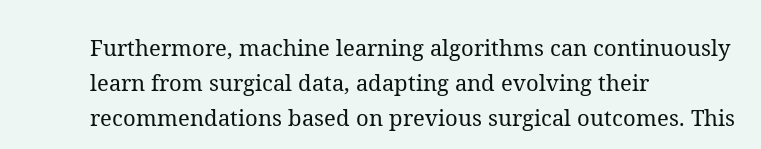Furthermore, machine learning algorithms can continuously learn from surgical data, adapting and evolving their recommendations based on previous surgical outcomes. This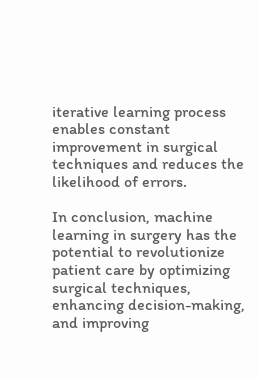iterative learning process enables constant improvement in surgical techniques and reduces the likelihood of errors.

In conclusion, machine learning in surgery has the potential to revolutionize patient care by optimizing surgical techniques, enhancing decision-making, and improving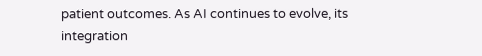patient outcomes. As AI continues to evolve, its integration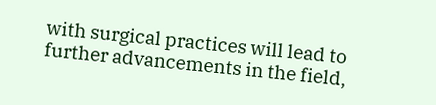with surgical practices will lead to further advancements in the field,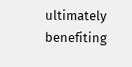ultimately benefiting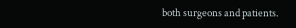both surgeons and patients.